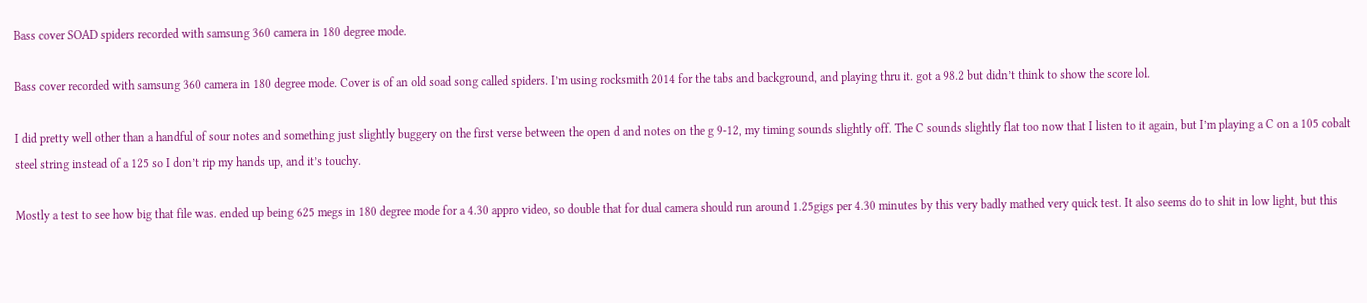Bass cover SOAD spiders recorded with samsung 360 camera in 180 degree mode.

Bass cover recorded with samsung 360 camera in 180 degree mode. Cover is of an old soad song called spiders. I’m using rocksmith 2014 for the tabs and background, and playing thru it. got a 98.2 but didn’t think to show the score lol.

I did pretty well other than a handful of sour notes and something just slightly buggery on the first verse between the open d and notes on the g 9-12, my timing sounds slightly off. The C sounds slightly flat too now that I listen to it again, but I’m playing a C on a 105 cobalt steel string instead of a 125 so I don’t rip my hands up, and it’s touchy.

Mostly a test to see how big that file was. ended up being 625 megs in 180 degree mode for a 4.30 appro video, so double that for dual camera should run around 1.25gigs per 4.30 minutes by this very badly mathed very quick test. It also seems do to shit in low light, but this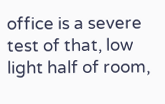office is a severe test of that, low light half of room,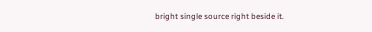bright single source right beside it.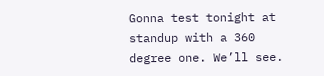Gonna test tonight at standup with a 360 degree one. We’ll see.